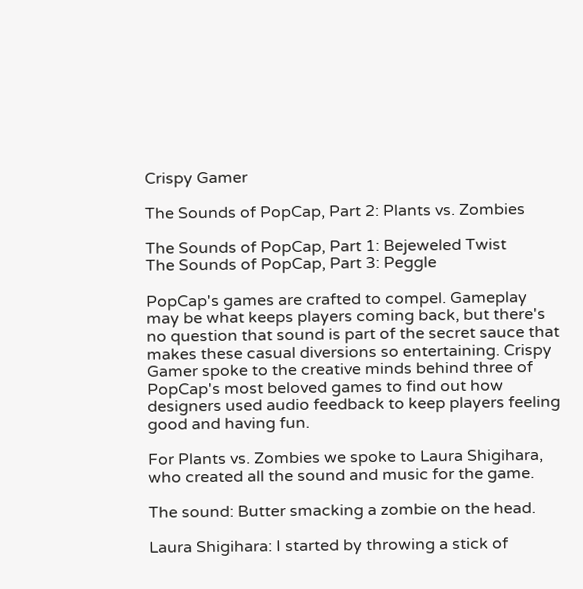Crispy Gamer

The Sounds of PopCap, Part 2: Plants vs. Zombies

The Sounds of PopCap, Part 1: Bejeweled Twist
The Sounds of PopCap, Part 3: Peggle

PopCap's games are crafted to compel. Gameplay may be what keeps players coming back, but there's no question that sound is part of the secret sauce that makes these casual diversions so entertaining. Crispy Gamer spoke to the creative minds behind three of PopCap's most beloved games to find out how designers used audio feedback to keep players feeling good and having fun.

For Plants vs. Zombies we spoke to Laura Shigihara, who created all the sound and music for the game.

The sound: Butter smacking a zombie on the head.

Laura Shigihara: I started by throwing a stick of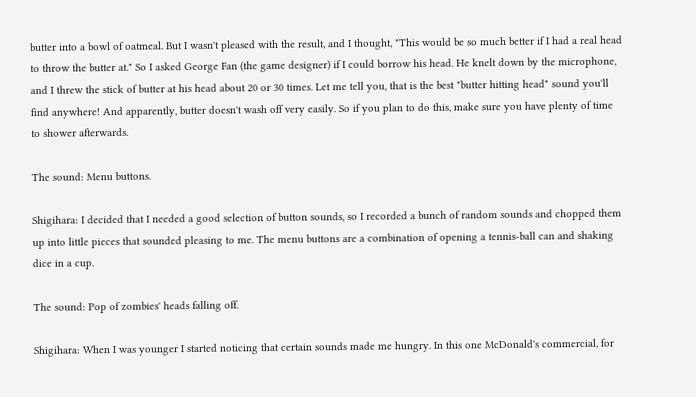butter into a bowl of oatmeal. But I wasn't pleased with the result, and I thought, "This would be so much better if I had a real head to throw the butter at." So I asked George Fan (the game designer) if I could borrow his head. He knelt down by the microphone, and I threw the stick of butter at his head about 20 or 30 times. Let me tell you, that is the best "butter hitting head" sound you'll find anywhere! And apparently, butter doesn't wash off very easily. So if you plan to do this, make sure you have plenty of time to shower afterwards.

The sound: Menu buttons.

Shigihara: I decided that I needed a good selection of button sounds, so I recorded a bunch of random sounds and chopped them up into little pieces that sounded pleasing to me. The menu buttons are a combination of opening a tennis-ball can and shaking dice in a cup.

The sound: Pop of zombies' heads falling off.

Shigihara: When I was younger I started noticing that certain sounds made me hungry. In this one McDonald's commercial, for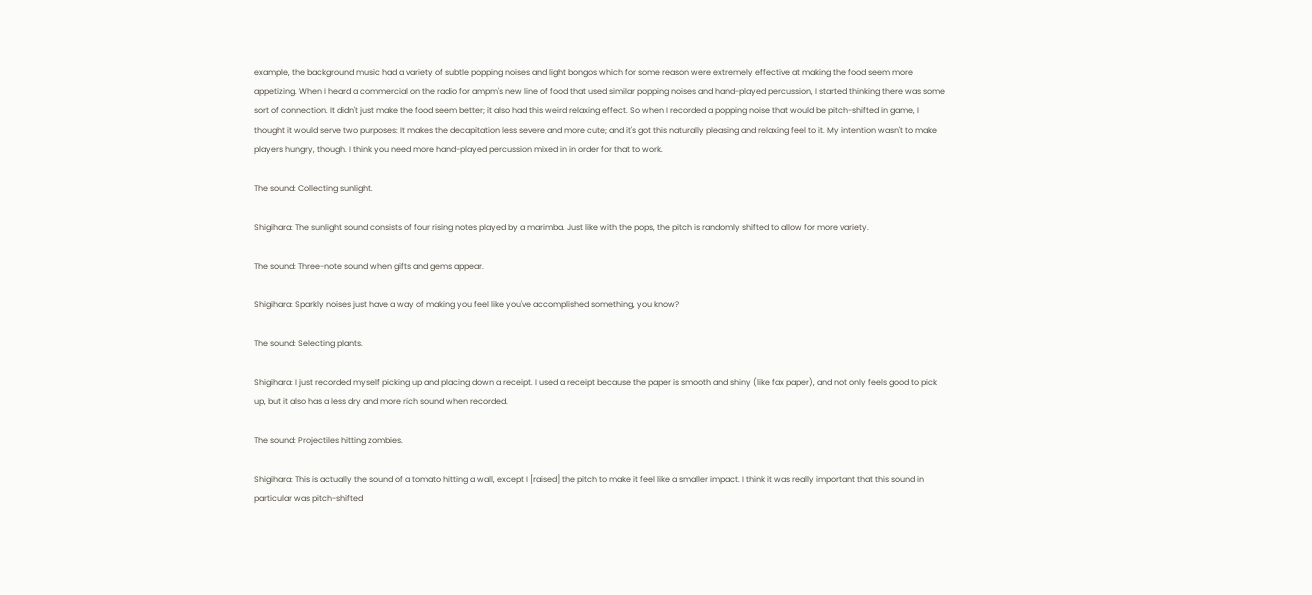example, the background music had a variety of subtle popping noises and light bongos which for some reason were extremely effective at making the food seem more appetizing. When I heard a commercial on the radio for ampm's new line of food that used similar popping noises and hand-played percussion, I started thinking there was some sort of connection. It didn't just make the food seem better; it also had this weird relaxing effect. So when I recorded a popping noise that would be pitch-shifted in game, I thought it would serve two purposes: It makes the decapitation less severe and more cute; and it's got this naturally pleasing and relaxing feel to it. My intention wasn't to make players hungry, though. I think you need more hand-played percussion mixed in in order for that to work.

The sound: Collecting sunlight.

Shigihara: The sunlight sound consists of four rising notes played by a marimba. Just like with the pops, the pitch is randomly shifted to allow for more variety.

The sound: Three-note sound when gifts and gems appear.

Shigihara: Sparkly noises just have a way of making you feel like you've accomplished something, you know?

The sound: Selecting plants.

Shigihara: I just recorded myself picking up and placing down a receipt. I used a receipt because the paper is smooth and shiny (like fax paper), and not only feels good to pick up, but it also has a less dry and more rich sound when recorded.

The sound: Projectiles hitting zombies.

Shigihara: This is actually the sound of a tomato hitting a wall, except I [raised] the pitch to make it feel like a smaller impact. I think it was really important that this sound in particular was pitch-shifted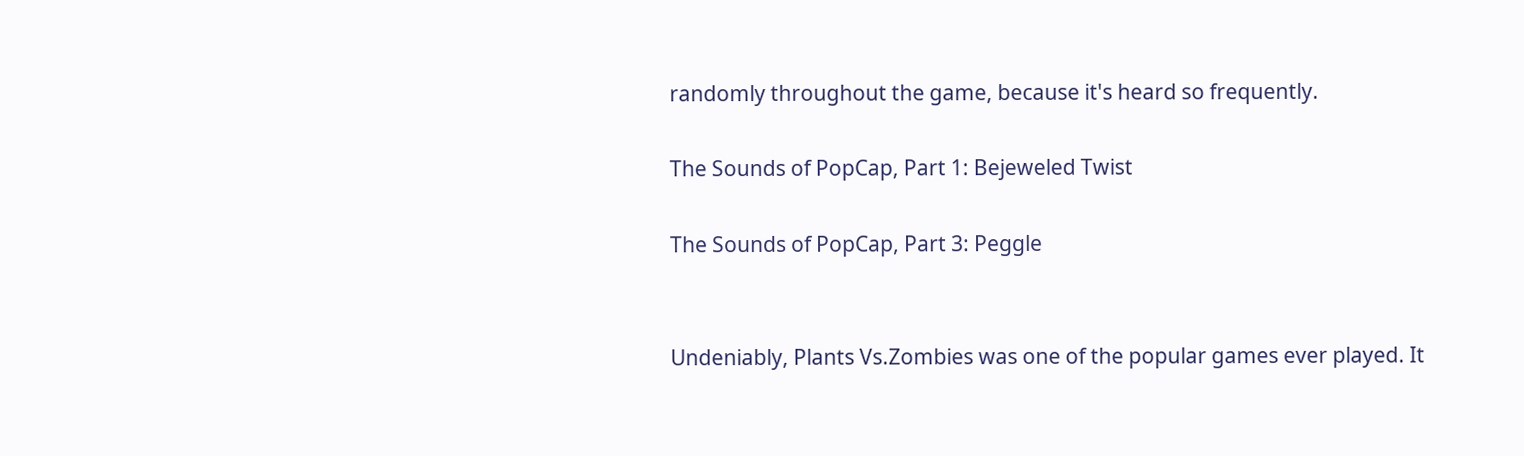randomly throughout the game, because it's heard so frequently.

The Sounds of PopCap, Part 1: Bejeweled Twist

The Sounds of PopCap, Part 3: Peggle


Undeniably, Plants Vs.Zombies was one of the popular games ever played. It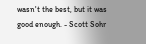wasn't the best, but it was good enough. - Scott Sohr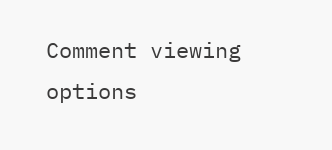Comment viewing options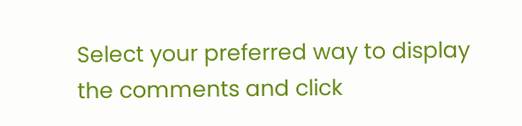Select your preferred way to display the comments and click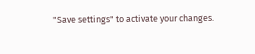"Save settings" to activate your changes.